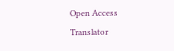Open Access
Translator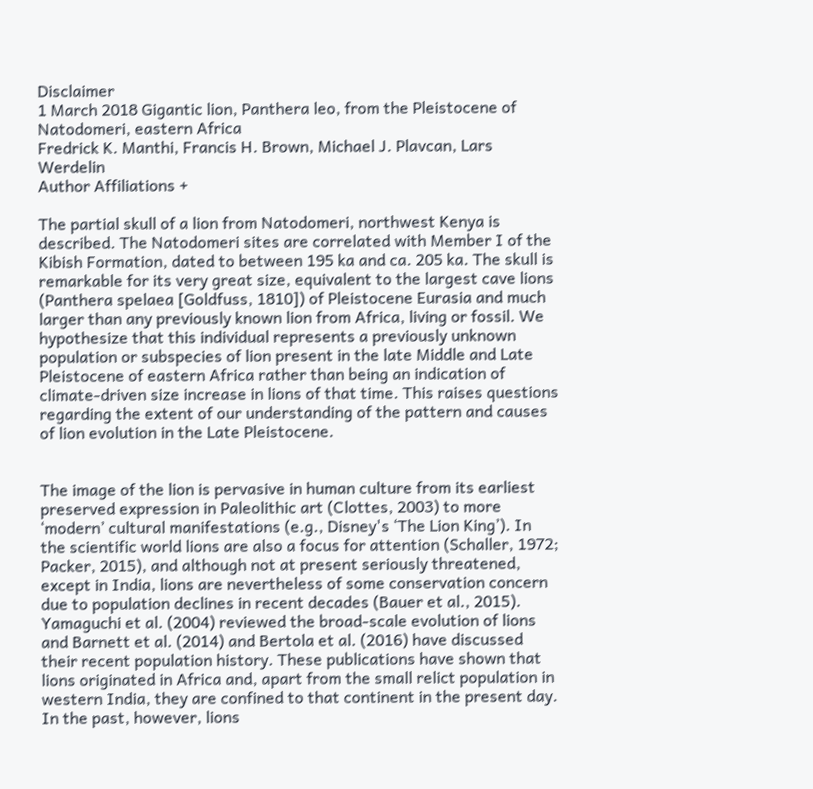Disclaimer
1 March 2018 Gigantic lion, Panthera leo, from the Pleistocene of Natodomeri, eastern Africa
Fredrick K. Manthi, Francis H. Brown, Michael J. Plavcan, Lars Werdelin
Author Affiliations +

The partial skull of a lion from Natodomeri, northwest Kenya is described. The Natodomeri sites are correlated with Member I of the Kibish Formation, dated to between 195 ka and ca. 205 ka. The skull is remarkable for its very great size, equivalent to the largest cave lions (Panthera spelaea [Goldfuss, 1810]) of Pleistocene Eurasia and much larger than any previously known lion from Africa, living or fossil. We hypothesize that this individual represents a previously unknown population or subspecies of lion present in the late Middle and Late Pleistocene of eastern Africa rather than being an indication of climate-driven size increase in lions of that time. This raises questions regarding the extent of our understanding of the pattern and causes of lion evolution in the Late Pleistocene.


The image of the lion is pervasive in human culture from its earliest preserved expression in Paleolithic art (Clottes, 2003) to more ‘modern’ cultural manifestations (e.g., Disney's ‘The Lion King’). In the scientific world lions are also a focus for attention (Schaller, 1972; Packer, 2015), and although not at present seriously threatened, except in India, lions are nevertheless of some conservation concern due to population declines in recent decades (Bauer et al., 2015). Yamaguchi et al. (2004) reviewed the broad-scale evolution of lions and Barnett et al. (2014) and Bertola et al. (2016) have discussed their recent population history. These publications have shown that lions originated in Africa and, apart from the small relict population in western India, they are confined to that continent in the present day. In the past, however, lions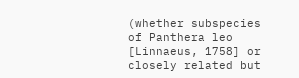(whether subspecies of Panthera leo [Linnaeus, 1758] or closely related but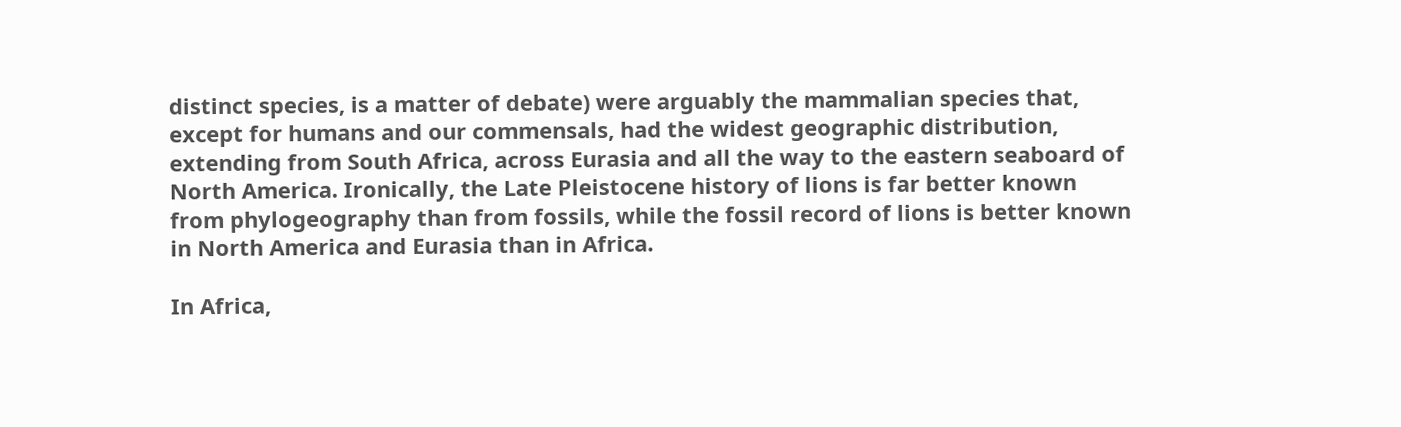distinct species, is a matter of debate) were arguably the mammalian species that, except for humans and our commensals, had the widest geographic distribution, extending from South Africa, across Eurasia and all the way to the eastern seaboard of North America. Ironically, the Late Pleistocene history of lions is far better known from phylogeography than from fossils, while the fossil record of lions is better known in North America and Eurasia than in Africa.

In Africa,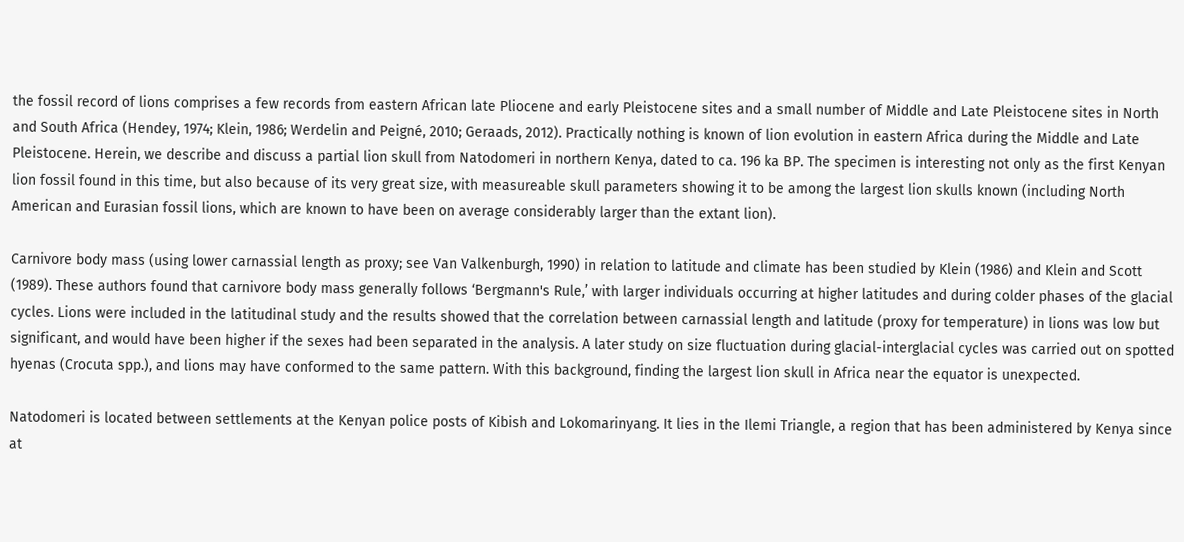the fossil record of lions comprises a few records from eastern African late Pliocene and early Pleistocene sites and a small number of Middle and Late Pleistocene sites in North and South Africa (Hendey, 1974; Klein, 1986; Werdelin and Peigné, 2010; Geraads, 2012). Practically nothing is known of lion evolution in eastern Africa during the Middle and Late Pleistocene. Herein, we describe and discuss a partial lion skull from Natodomeri in northern Kenya, dated to ca. 196 ka BP. The specimen is interesting not only as the first Kenyan lion fossil found in this time, but also because of its very great size, with measureable skull parameters showing it to be among the largest lion skulls known (including North American and Eurasian fossil lions, which are known to have been on average considerably larger than the extant lion).

Carnivore body mass (using lower carnassial length as proxy; see Van Valkenburgh, 1990) in relation to latitude and climate has been studied by Klein (1986) and Klein and Scott (1989). These authors found that carnivore body mass generally follows ‘Bergmann's Rule,’ with larger individuals occurring at higher latitudes and during colder phases of the glacial cycles. Lions were included in the latitudinal study and the results showed that the correlation between carnassial length and latitude (proxy for temperature) in lions was low but significant, and would have been higher if the sexes had been separated in the analysis. A later study on size fluctuation during glacial-interglacial cycles was carried out on spotted hyenas (Crocuta spp.), and lions may have conformed to the same pattern. With this background, finding the largest lion skull in Africa near the equator is unexpected.

Natodomeri is located between settlements at the Kenyan police posts of Kibish and Lokomarinyang. It lies in the Ilemi Triangle, a region that has been administered by Kenya since at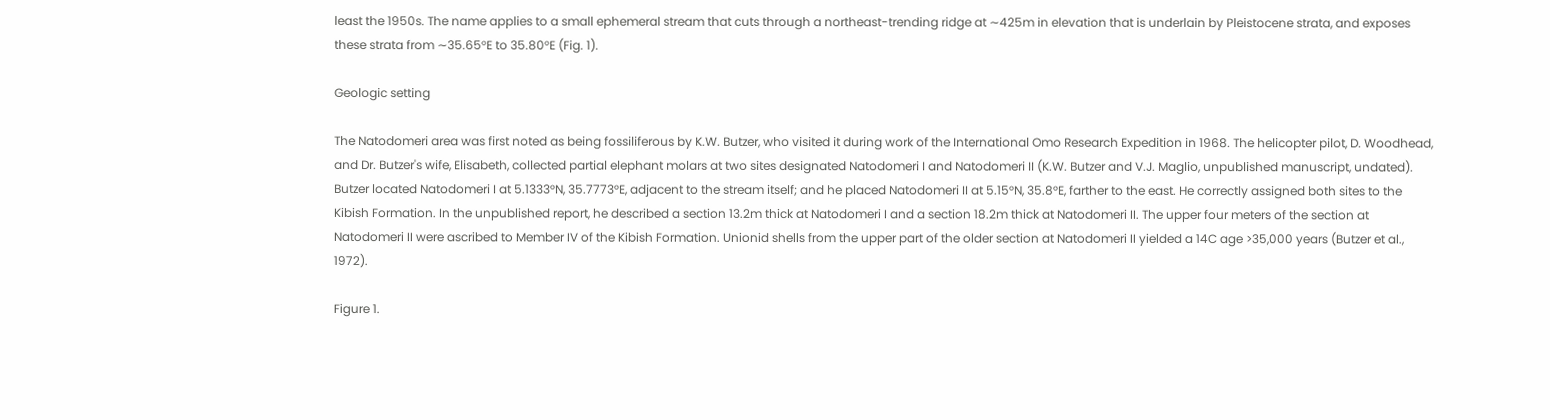least the 1950s. The name applies to a small ephemeral stream that cuts through a northeast-trending ridge at ∼425m in elevation that is underlain by Pleistocene strata, and exposes these strata from ∼35.65°E to 35.80°E (Fig. 1).

Geologic setting

The Natodomeri area was first noted as being fossiliferous by K.W. Butzer, who visited it during work of the International Omo Research Expedition in 1968. The helicopter pilot, D. Woodhead, and Dr. Butzer's wife, Elisabeth, collected partial elephant molars at two sites designated Natodomeri I and Natodomeri II (K.W. Butzer and V.J. Maglio, unpublished manuscript, undated). Butzer located Natodomeri I at 5.1333°N, 35.7773°E, adjacent to the stream itself; and he placed Natodomeri II at 5.15°N, 35.8°E, farther to the east. He correctly assigned both sites to the Kibish Formation. In the unpublished report, he described a section 13.2m thick at Natodomeri I and a section 18.2m thick at Natodomeri II. The upper four meters of the section at Natodomeri II were ascribed to Member IV of the Kibish Formation. Unionid shells from the upper part of the older section at Natodomeri II yielded a 14C age >35,000 years (Butzer et al., 1972).

Figure 1.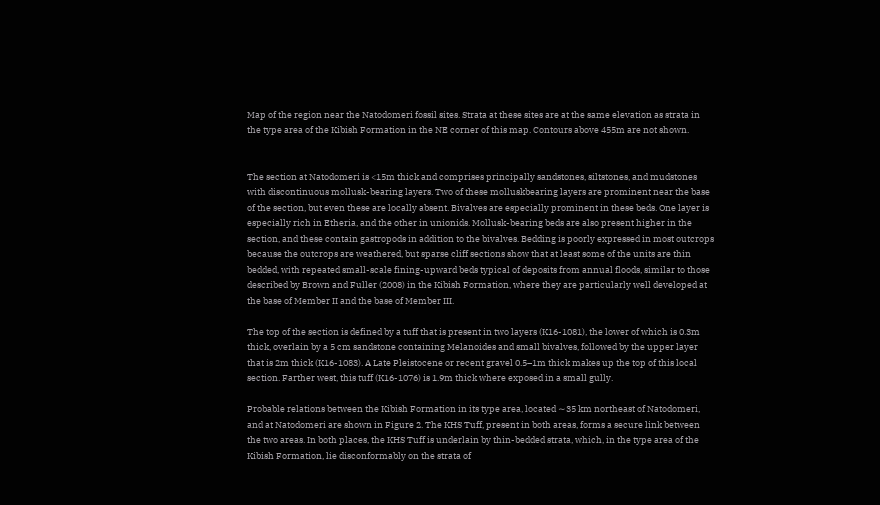Map of the region near the Natodomeri fossil sites. Strata at these sites are at the same elevation as strata in the type area of the Kibish Formation in the NE corner of this map. Contours above 455m are not shown.


The section at Natodomeri is <15m thick and comprises principally sandstones, siltstones, and mudstones with discontinuous mollusk-bearing layers. Two of these molluskbearing layers are prominent near the base of the section, but even these are locally absent. Bivalves are especially prominent in these beds. One layer is especially rich in Etheria, and the other in unionids. Mollusk-bearing beds are also present higher in the section, and these contain gastropods in addition to the bivalves. Bedding is poorly expressed in most outcrops because the outcrops are weathered, but sparse cliff sections show that at least some of the units are thin bedded, with repeated small-scale fining-upward beds typical of deposits from annual floods, similar to those described by Brown and Fuller (2008) in the Kibish Formation, where they are particularly well developed at the base of Member II and the base of Member III.

The top of the section is defined by a tuff that is present in two layers (K16-1081), the lower of which is 0.3m thick, overlain by a 5 cm sandstone containing Melanoides and small bivalves, followed by the upper layer that is 2m thick (K16-1083). A Late Pleistocene or recent gravel 0.5–1m thick makes up the top of this local section. Farther west, this tuff (K16-1076) is 1.9m thick where exposed in a small gully.

Probable relations between the Kibish Formation in its type area, located ∼35 km northeast of Natodomeri, and at Natodomeri are shown in Figure 2. The KHS Tuff, present in both areas, forms a secure link between the two areas. In both places, the KHS Tuff is underlain by thin-bedded strata, which, in the type area of the Kibish Formation, lie disconformably on the strata of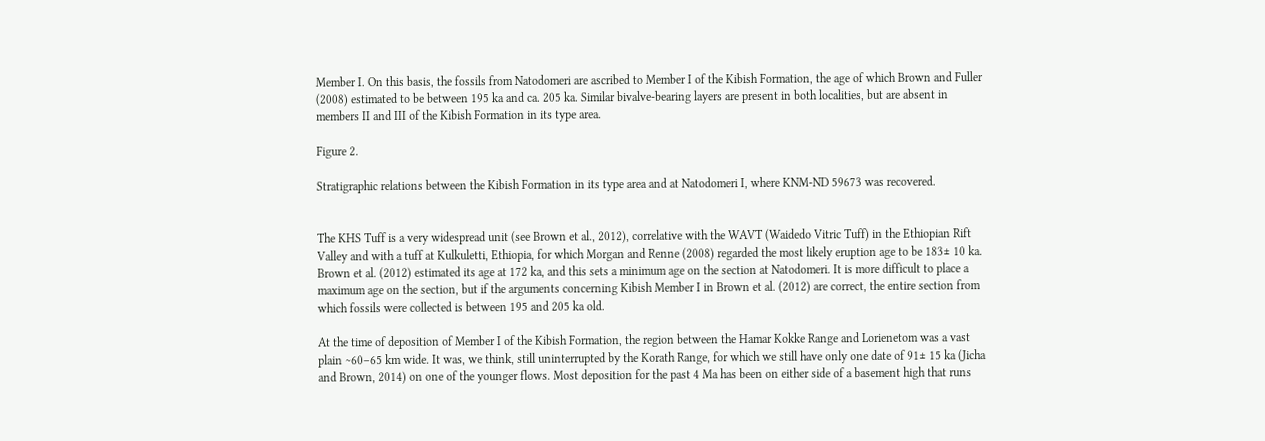Member I. On this basis, the fossils from Natodomeri are ascribed to Member I of the Kibish Formation, the age of which Brown and Fuller (2008) estimated to be between 195 ka and ca. 205 ka. Similar bivalve-bearing layers are present in both localities, but are absent in members II and III of the Kibish Formation in its type area.

Figure 2.

Stratigraphic relations between the Kibish Formation in its type area and at Natodomeri I, where KNM-ND 59673 was recovered.


The KHS Tuff is a very widespread unit (see Brown et al., 2012), correlative with the WAVT (Waidedo Vitric Tuff) in the Ethiopian Rift Valley and with a tuff at Kulkuletti, Ethiopia, for which Morgan and Renne (2008) regarded the most likely eruption age to be 183± 10 ka. Brown et al. (2012) estimated its age at 172 ka, and this sets a minimum age on the section at Natodomeri. It is more difficult to place a maximum age on the section, but if the arguments concerning Kibish Member I in Brown et al. (2012) are correct, the entire section from which fossils were collected is between 195 and 205 ka old.

At the time of deposition of Member I of the Kibish Formation, the region between the Hamar Kokke Range and Lorienetom was a vast plain ∼60–65 km wide. It was, we think, still uninterrupted by the Korath Range, for which we still have only one date of 91± 15 ka (Jicha and Brown, 2014) on one of the younger flows. Most deposition for the past 4 Ma has been on either side of a basement high that runs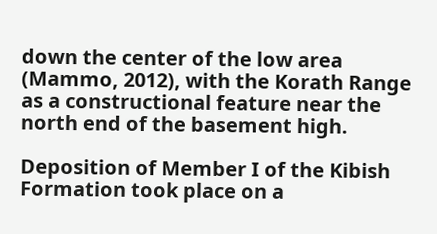down the center of the low area (Mammo, 2012), with the Korath Range as a constructional feature near the north end of the basement high.

Deposition of Member I of the Kibish Formation took place on a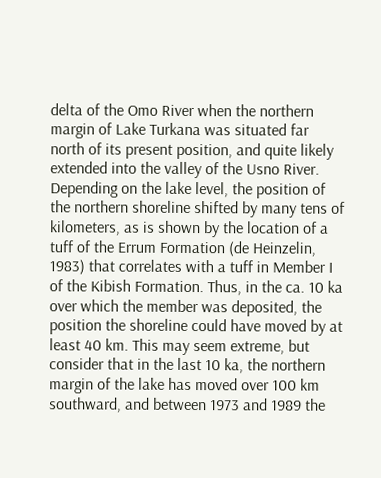delta of the Omo River when the northern margin of Lake Turkana was situated far north of its present position, and quite likely extended into the valley of the Usno River. Depending on the lake level, the position of the northern shoreline shifted by many tens of kilometers, as is shown by the location of a tuff of the Errum Formation (de Heinzelin, 1983) that correlates with a tuff in Member I of the Kibish Formation. Thus, in the ca. 10 ka over which the member was deposited, the position the shoreline could have moved by at least 40 km. This may seem extreme, but consider that in the last 10 ka, the northern margin of the lake has moved over 100 km southward, and between 1973 and 1989 the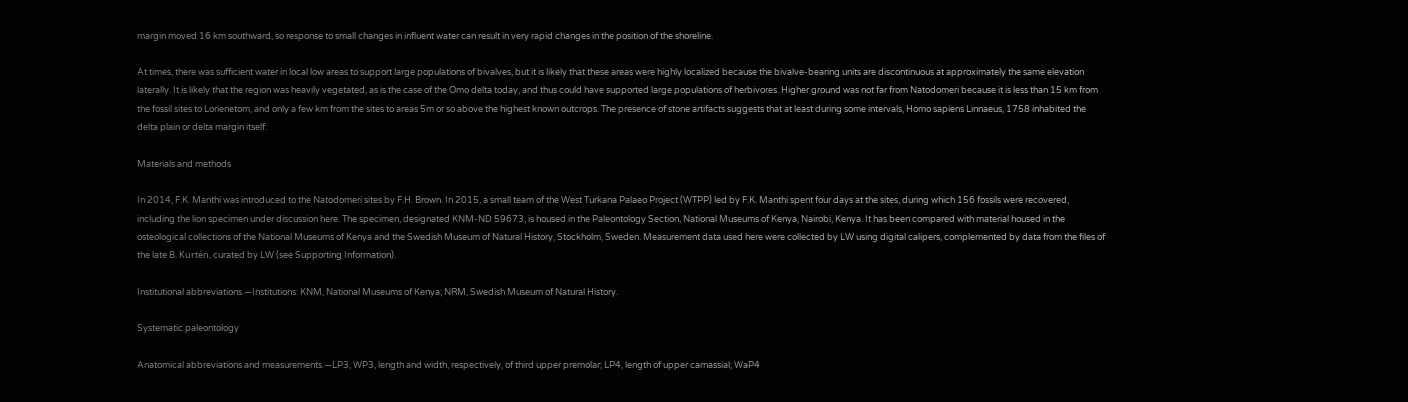margin moved 16 km southward, so response to small changes in influent water can result in very rapid changes in the position of the shoreline.

At times, there was sufficient water in local low areas to support large populations of bivalves, but it is likely that these areas were highly localized because the bivalve-bearing units are discontinuous at approximately the same elevation laterally. It is likely that the region was heavily vegetated, as is the case of the Omo delta today, and thus could have supported large populations of herbivores. Higher ground was not far from Natodomeri because it is less than 15 km from the fossil sites to Lorienetom, and only a few km from the sites to areas 5m or so above the highest known outcrops. The presence of stone artifacts suggests that at least during some intervals, Homo sapiens Linnaeus, 1758 inhabited the delta plain or delta margin itself.

Materials and methods

In 2014, F.K. Manthi was introduced to the Natodomeri sites by F.H. Brown. In 2015, a small team of the West Turkana Palaeo Project (WTPP) led by F.K. Manthi spent four days at the sites, during which 156 fossils were recovered, including the lion specimen under discussion here. The specimen, designated KNM-ND 59673, is housed in the Paleontology Section, National Museums of Kenya, Nairobi, Kenya. It has been compared with material housed in the osteological collections of the National Museums of Kenya and the Swedish Museum of Natural History, Stockholm, Sweden. Measurement data used here were collected by LW using digital calipers, complemented by data from the files of the late B. Kurtén, curated by LW (see Supporting Information).

Institutional abbreviations.—Institutions: KNM, National Museums of Kenya; NRM, Swedish Museum of Natural History.

Systematic paleontology

Anatomical abbreviations and measurements.—LP3, WP3, length and width, respectively, of third upper premolar; LP4, length of upper carnassial; WaP4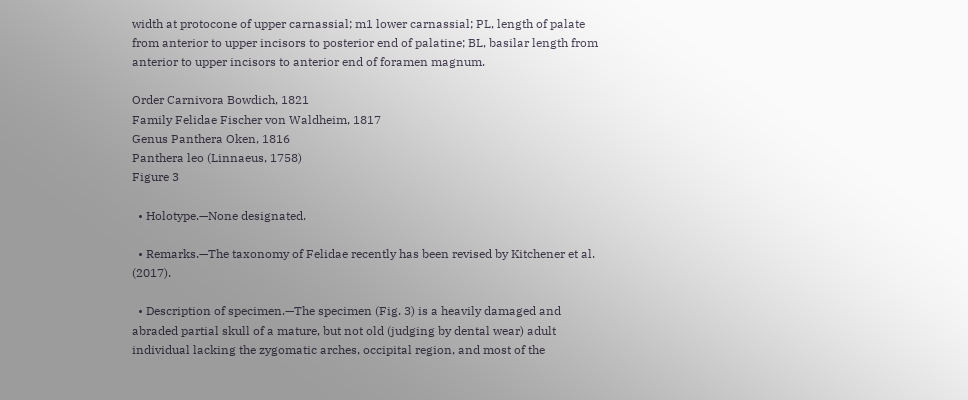width at protocone of upper carnassial; m1 lower carnassial; PL, length of palate from anterior to upper incisors to posterior end of palatine; BL, basilar length from anterior to upper incisors to anterior end of foramen magnum.

Order Carnivora Bowdich, 1821
Family Felidae Fischer von Waldheim, 1817
Genus Panthera Oken, 1816
Panthera leo (Linnaeus, 1758)
Figure 3

  • Holotype.—None designated.

  • Remarks.—The taxonomy of Felidae recently has been revised by Kitchener et al. (2017).

  • Description of specimen.—The specimen (Fig. 3) is a heavily damaged and abraded partial skull of a mature, but not old (judging by dental wear) adult individual lacking the zygomatic arches, occipital region, and most of the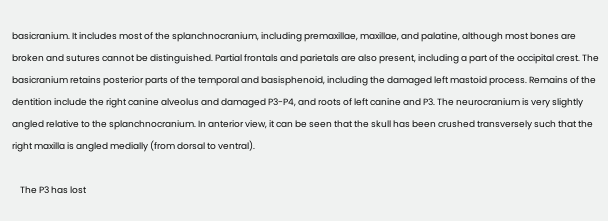basicranium. It includes most of the splanchnocranium, including premaxillae, maxillae, and palatine, although most bones are broken and sutures cannot be distinguished. Partial frontals and parietals are also present, including a part of the occipital crest. The basicranium retains posterior parts of the temporal and basisphenoid, including the damaged left mastoid process. Remains of the dentition include the right canine alveolus and damaged P3-P4, and roots of left canine and P3. The neurocranium is very slightly angled relative to the splanchnocranium. In anterior view, it can be seen that the skull has been crushed transversely such that the right maxilla is angled medially (from dorsal to ventral).

    The P3 has lost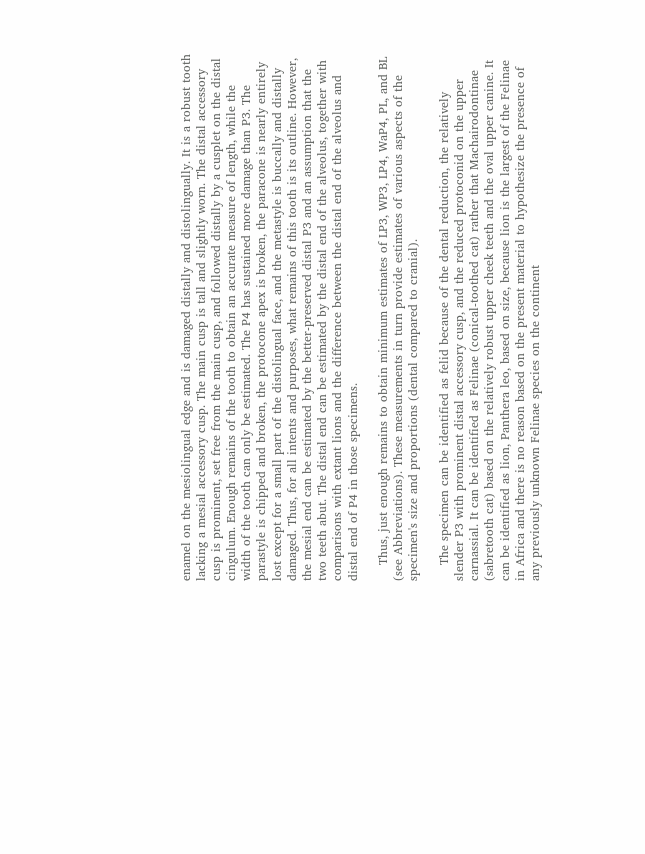enamel on the mesiolingual edge and is damaged distally and distolingually. It is a robust tooth lacking a mesial accessory cusp. The main cusp is tall and slightly worn. The distal accessory cusp is prominent, set free from the main cusp, and followed distally by a cusplet on the distal cingulum. Enough remains of the tooth to obtain an accurate measure of length, while the width of the tooth can only be estimated. The P4 has sustained more damage than P3. The parastyle is chipped and broken, the protocone apex is broken, the paracone is nearly entirely lost except for a small part of the distolingual face, and the metastyle is buccally and distally damaged. Thus, for all intents and purposes, what remains of this tooth is its outline. However, the mesial end can be estimated by the better-preserved distal P3 and an assumption that the two teeth abut. The distal end can be estimated by the distal end of the alveolus, together with comparisons with extant lions and the difference between the distal end of the alveolus and distal end of P4 in those specimens.

    Thus, just enough remains to obtain minimum estimates of LP3, WP3, LP4, WaP4, PL, and BL (see Abbreviations). These measurements in turn provide estimates of various aspects of the specimen's size and proportions (dental compared to cranial).

    The specimen can be identified as felid because of the dental reduction, the relatively slender P3 with prominent distal accessory cusp, and the reduced protoconid on the upper carnassial. It can be identified as Felinae (conical-toothed cat) rather that Machairodontinae (sabretooth cat) based on the relatively robust upper cheek teeth and the oval upper canine. It can be identified as lion, Panthera leo, based on size, because lion is the largest of the Felinae in Africa and there is no reason based on the present material to hypothesize the presence of any previously unknown Felinae species on the continent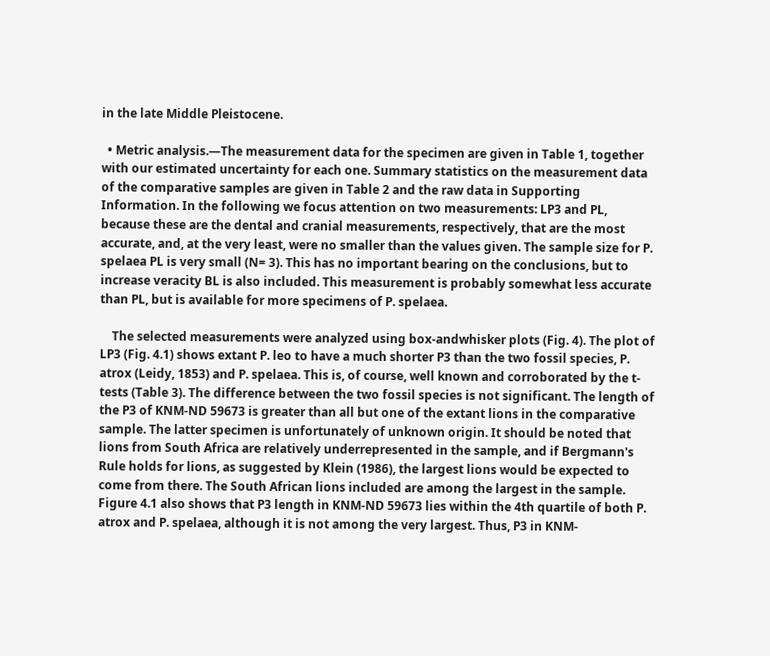in the late Middle Pleistocene.

  • Metric analysis.—The measurement data for the specimen are given in Table 1, together with our estimated uncertainty for each one. Summary statistics on the measurement data of the comparative samples are given in Table 2 and the raw data in Supporting Information. In the following we focus attention on two measurements: LP3 and PL, because these are the dental and cranial measurements, respectively, that are the most accurate, and, at the very least, were no smaller than the values given. The sample size for P. spelaea PL is very small (N= 3). This has no important bearing on the conclusions, but to increase veracity BL is also included. This measurement is probably somewhat less accurate than PL, but is available for more specimens of P. spelaea.

    The selected measurements were analyzed using box-andwhisker plots (Fig. 4). The plot of LP3 (Fig. 4.1) shows extant P. leo to have a much shorter P3 than the two fossil species, P. atrox (Leidy, 1853) and P. spelaea. This is, of course, well known and corroborated by the t-tests (Table 3). The difference between the two fossil species is not significant. The length of the P3 of KNM-ND 59673 is greater than all but one of the extant lions in the comparative sample. The latter specimen is unfortunately of unknown origin. It should be noted that lions from South Africa are relatively underrepresented in the sample, and if Bergmann's Rule holds for lions, as suggested by Klein (1986), the largest lions would be expected to come from there. The South African lions included are among the largest in the sample. Figure 4.1 also shows that P3 length in KNM-ND 59673 lies within the 4th quartile of both P. atrox and P. spelaea, although it is not among the very largest. Thus, P3 in KNM-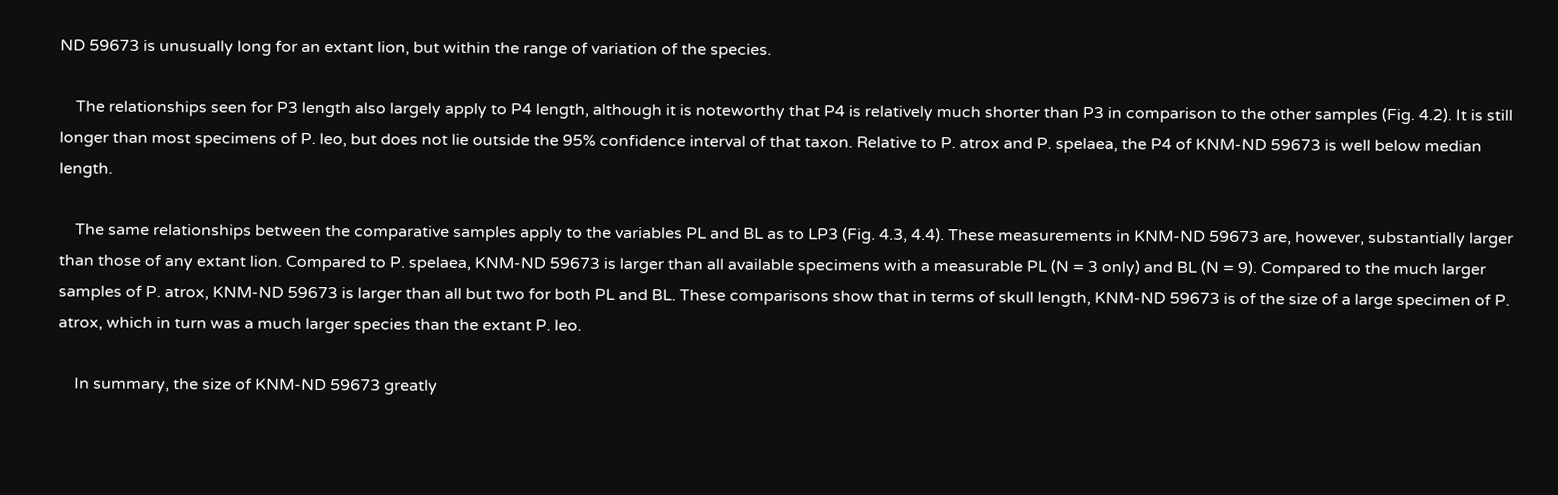ND 59673 is unusually long for an extant lion, but within the range of variation of the species.

    The relationships seen for P3 length also largely apply to P4 length, although it is noteworthy that P4 is relatively much shorter than P3 in comparison to the other samples (Fig. 4.2). It is still longer than most specimens of P. leo, but does not lie outside the 95% confidence interval of that taxon. Relative to P. atrox and P. spelaea, the P4 of KNM-ND 59673 is well below median length.

    The same relationships between the comparative samples apply to the variables PL and BL as to LP3 (Fig. 4.3, 4.4). These measurements in KNM-ND 59673 are, however, substantially larger than those of any extant lion. Compared to P. spelaea, KNM-ND 59673 is larger than all available specimens with a measurable PL (N = 3 only) and BL (N = 9). Compared to the much larger samples of P. atrox, KNM-ND 59673 is larger than all but two for both PL and BL. These comparisons show that in terms of skull length, KNM-ND 59673 is of the size of a large specimen of P. atrox, which in turn was a much larger species than the extant P. leo.

    In summary, the size of KNM-ND 59673 greatly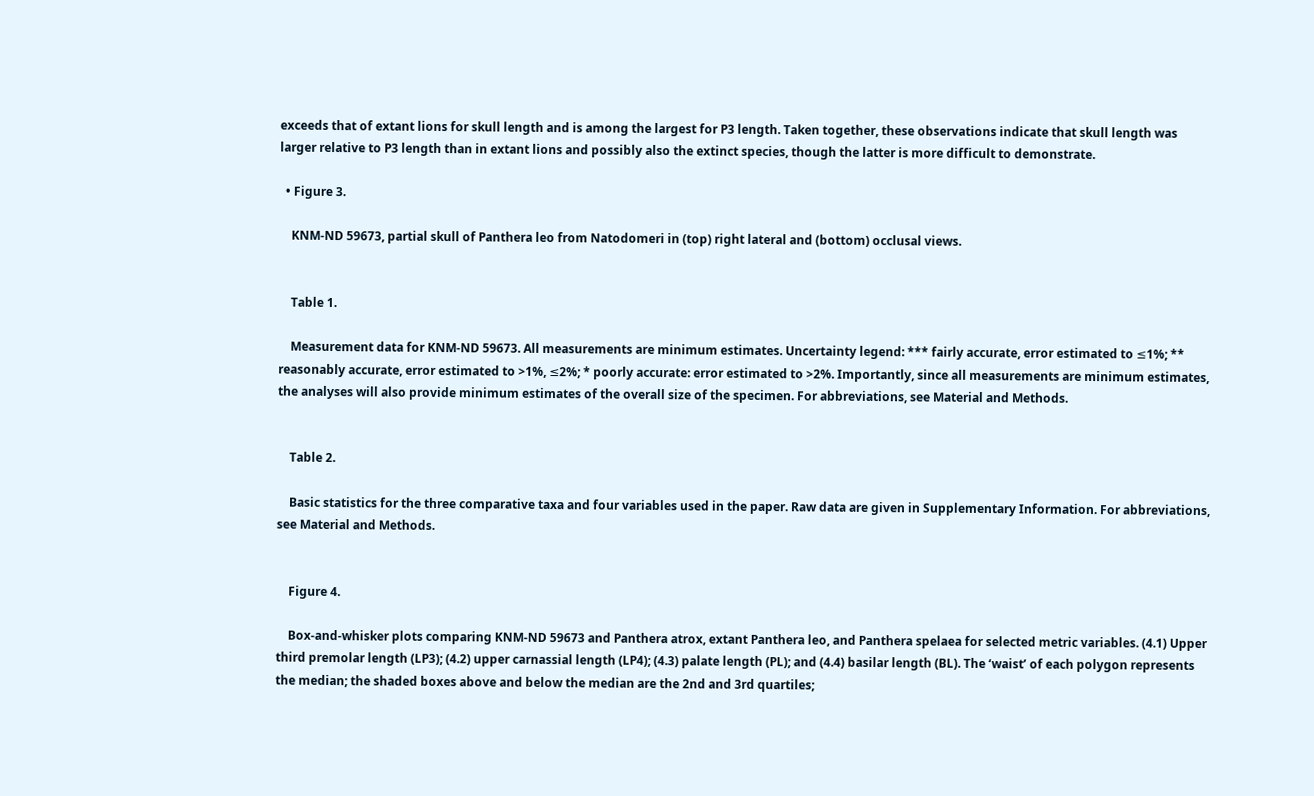exceeds that of extant lions for skull length and is among the largest for P3 length. Taken together, these observations indicate that skull length was larger relative to P3 length than in extant lions and possibly also the extinct species, though the latter is more difficult to demonstrate.

  • Figure 3.

    KNM-ND 59673, partial skull of Panthera leo from Natodomeri in (top) right lateral and (bottom) occlusal views.


    Table 1.

    Measurement data for KNM-ND 59673. All measurements are minimum estimates. Uncertainty legend: *** fairly accurate, error estimated to ≤1%; ** reasonably accurate, error estimated to >1%, ≤2%; * poorly accurate: error estimated to >2%. Importantly, since all measurements are minimum estimates, the analyses will also provide minimum estimates of the overall size of the specimen. For abbreviations, see Material and Methods.


    Table 2.

    Basic statistics for the three comparative taxa and four variables used in the paper. Raw data are given in Supplementary Information. For abbreviations, see Material and Methods.


    Figure 4.

    Box-and-whisker plots comparing KNM-ND 59673 and Panthera atrox, extant Panthera leo, and Panthera spelaea for selected metric variables. (4.1) Upper third premolar length (LP3); (4.2) upper carnassial length (LP4); (4.3) palate length (PL); and (4.4) basilar length (BL). The ‘waist’ of each polygon represents the median; the shaded boxes above and below the median are the 2nd and 3rd quartiles;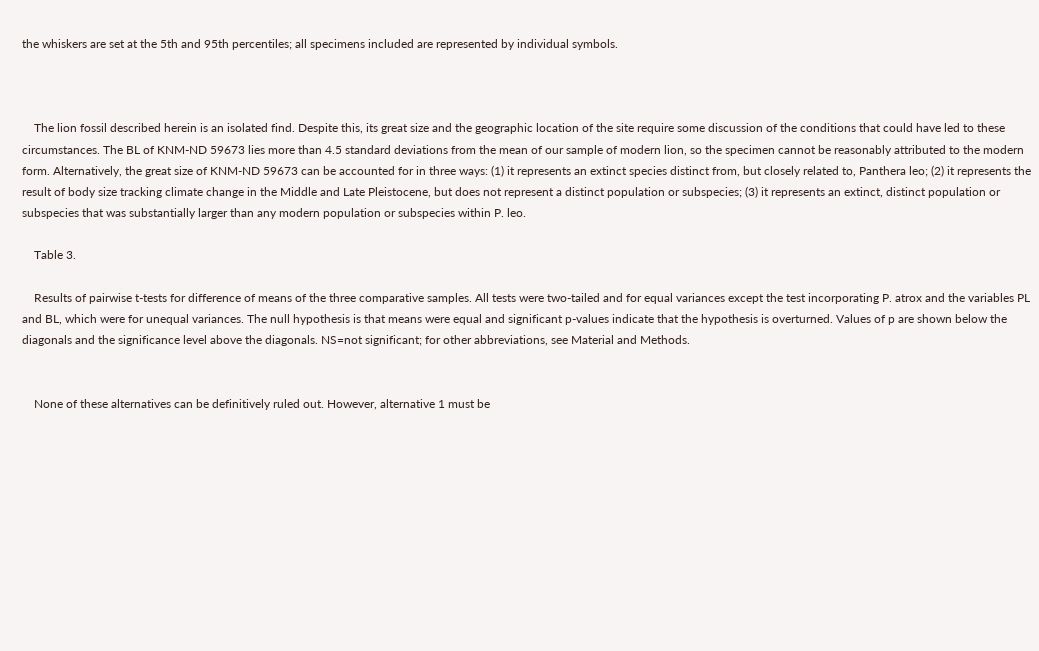the whiskers are set at the 5th and 95th percentiles; all specimens included are represented by individual symbols.



    The lion fossil described herein is an isolated find. Despite this, its great size and the geographic location of the site require some discussion of the conditions that could have led to these circumstances. The BL of KNM-ND 59673 lies more than 4.5 standard deviations from the mean of our sample of modern lion, so the specimen cannot be reasonably attributed to the modern form. Alternatively, the great size of KNM-ND 59673 can be accounted for in three ways: (1) it represents an extinct species distinct from, but closely related to, Panthera leo; (2) it represents the result of body size tracking climate change in the Middle and Late Pleistocene, but does not represent a distinct population or subspecies; (3) it represents an extinct, distinct population or subspecies that was substantially larger than any modern population or subspecies within P. leo.

    Table 3.

    Results of pairwise t-tests for difference of means of the three comparative samples. All tests were two-tailed and for equal variances except the test incorporating P. atrox and the variables PL and BL, which were for unequal variances. The null hypothesis is that means were equal and significant p-values indicate that the hypothesis is overturned. Values of p are shown below the diagonals and the significance level above the diagonals. NS=not significant; for other abbreviations, see Material and Methods.


    None of these alternatives can be definitively ruled out. However, alternative 1 must be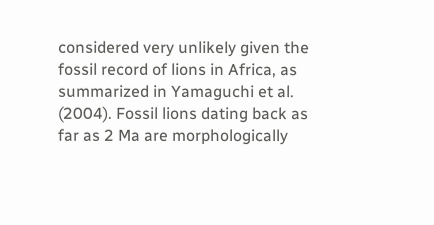considered very unlikely given the fossil record of lions in Africa, as summarized in Yamaguchi et al. (2004). Fossil lions dating back as far as 2 Ma are morphologically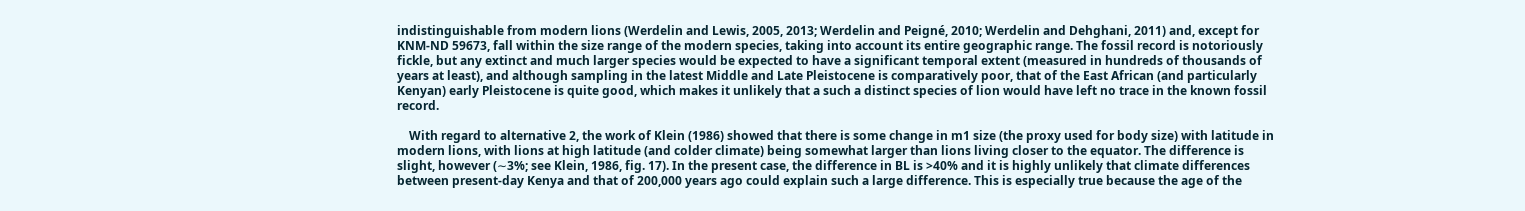indistinguishable from modern lions (Werdelin and Lewis, 2005, 2013; Werdelin and Peigné, 2010; Werdelin and Dehghani, 2011) and, except for KNM-ND 59673, fall within the size range of the modern species, taking into account its entire geographic range. The fossil record is notoriously fickle, but any extinct and much larger species would be expected to have a significant temporal extent (measured in hundreds of thousands of years at least), and although sampling in the latest Middle and Late Pleistocene is comparatively poor, that of the East African (and particularly Kenyan) early Pleistocene is quite good, which makes it unlikely that a such a distinct species of lion would have left no trace in the known fossil record.

    With regard to alternative 2, the work of Klein (1986) showed that there is some change in m1 size (the proxy used for body size) with latitude in modern lions, with lions at high latitude (and colder climate) being somewhat larger than lions living closer to the equator. The difference is slight, however (∼3%; see Klein, 1986, fig. 17). In the present case, the difference in BL is >40% and it is highly unlikely that climate differences between present-day Kenya and that of 200,000 years ago could explain such a large difference. This is especially true because the age of the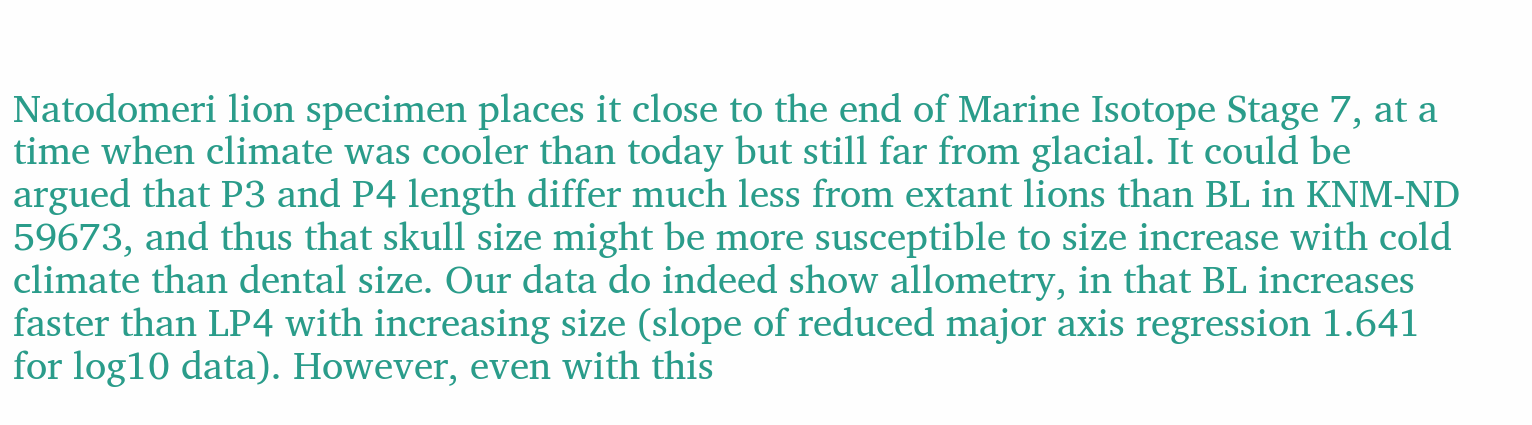Natodomeri lion specimen places it close to the end of Marine Isotope Stage 7, at a time when climate was cooler than today but still far from glacial. It could be argued that P3 and P4 length differ much less from extant lions than BL in KNM-ND 59673, and thus that skull size might be more susceptible to size increase with cold climate than dental size. Our data do indeed show allometry, in that BL increases faster than LP4 with increasing size (slope of reduced major axis regression 1.641 for log10 data). However, even with this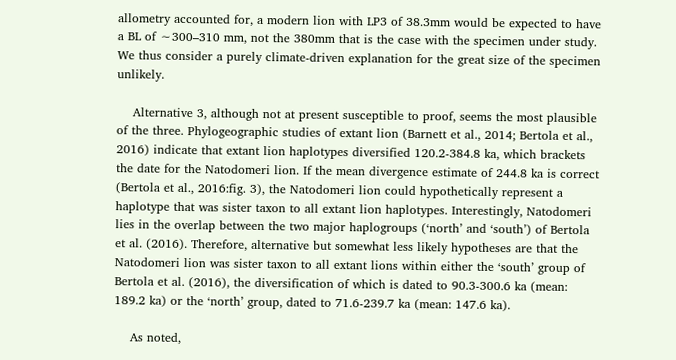allometry accounted for, a modern lion with LP3 of 38.3mm would be expected to have a BL of ∼300–310 mm, not the 380mm that is the case with the specimen under study. We thus consider a purely climate-driven explanation for the great size of the specimen unlikely.

    Alternative 3, although not at present susceptible to proof, seems the most plausible of the three. Phylogeographic studies of extant lion (Barnett et al., 2014; Bertola et al., 2016) indicate that extant lion haplotypes diversified 120.2-384.8 ka, which brackets the date for the Natodomeri lion. If the mean divergence estimate of 244.8 ka is correct (Bertola et al., 2016:fig. 3), the Natodomeri lion could hypothetically represent a haplotype that was sister taxon to all extant lion haplotypes. Interestingly, Natodomeri lies in the overlap between the two major haplogroups (‘north’ and ‘south’) of Bertola et al. (2016). Therefore, alternative but somewhat less likely hypotheses are that the Natodomeri lion was sister taxon to all extant lions within either the ‘south’ group of Bertola et al. (2016), the diversification of which is dated to 90.3-300.6 ka (mean: 189.2 ka) or the ‘north’ group, dated to 71.6-239.7 ka (mean: 147.6 ka).

    As noted,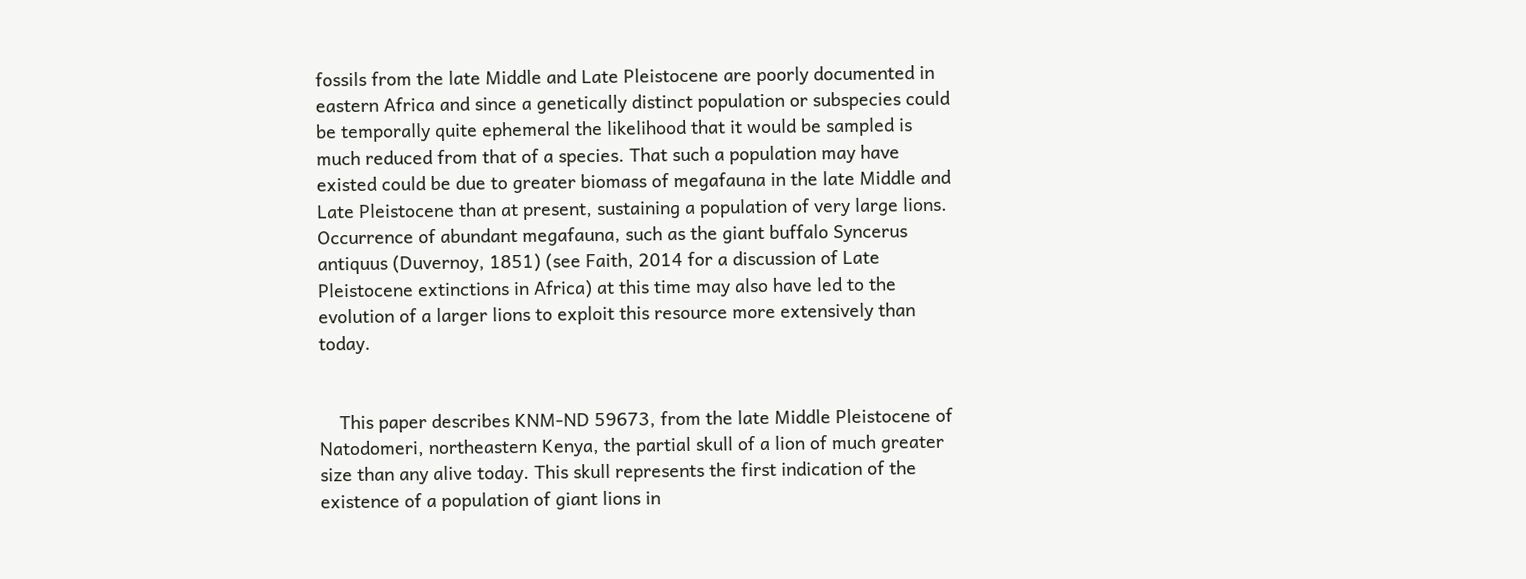fossils from the late Middle and Late Pleistocene are poorly documented in eastern Africa and since a genetically distinct population or subspecies could be temporally quite ephemeral the likelihood that it would be sampled is much reduced from that of a species. That such a population may have existed could be due to greater biomass of megafauna in the late Middle and Late Pleistocene than at present, sustaining a population of very large lions. Occurrence of abundant megafauna, such as the giant buffalo Syncerus antiquus (Duvernoy, 1851) (see Faith, 2014 for a discussion of Late Pleistocene extinctions in Africa) at this time may also have led to the evolution of a larger lions to exploit this resource more extensively than today.


    This paper describes KNM-ND 59673, from the late Middle Pleistocene of Natodomeri, northeastern Kenya, the partial skull of a lion of much greater size than any alive today. This skull represents the first indication of the existence of a population of giant lions in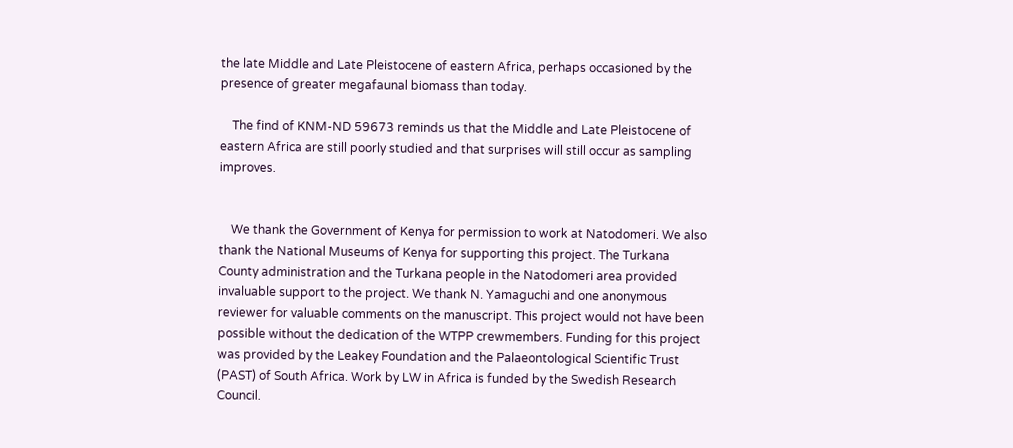the late Middle and Late Pleistocene of eastern Africa, perhaps occasioned by the presence of greater megafaunal biomass than today.

    The find of KNM-ND 59673 reminds us that the Middle and Late Pleistocene of eastern Africa are still poorly studied and that surprises will still occur as sampling improves.


    We thank the Government of Kenya for permission to work at Natodomeri. We also thank the National Museums of Kenya for supporting this project. The Turkana County administration and the Turkana people in the Natodomeri area provided invaluable support to the project. We thank N. Yamaguchi and one anonymous reviewer for valuable comments on the manuscript. This project would not have been possible without the dedication of the WTPP crewmembers. Funding for this project was provided by the Leakey Foundation and the Palaeontological Scientific Trust (PAST) of South Africa. Work by LW in Africa is funded by the Swedish Research Council.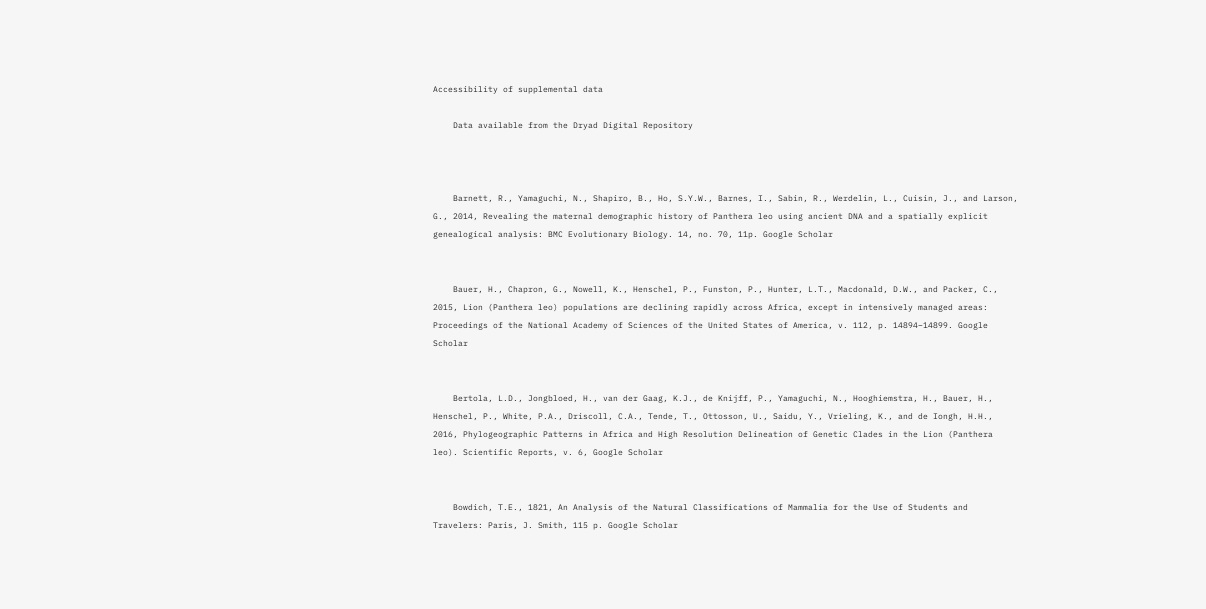Accessibility of supplemental data

    Data available from the Dryad Digital Repository



    Barnett, R., Yamaguchi, N., Shapiro, B., Ho, S.Y.W., Barnes, I., Sabin, R., Werdelin, L., Cuisin, J., and Larson, G., 2014, Revealing the maternal demographic history of Panthera leo using ancient DNA and a spatially explicit genealogical analysis: BMC Evolutionary Biology. 14, no. 70, 11p. Google Scholar


    Bauer, H., Chapron, G., Nowell, K., Henschel, P., Funston, P., Hunter, L.T., Macdonald, D.W., and Packer, C., 2015, Lion (Panthera leo) populations are declining rapidly across Africa, except in intensively managed areas: Proceedings of the National Academy of Sciences of the United States of America, v. 112, p. 14894–14899. Google Scholar


    Bertola, L.D., Jongbloed, H., van der Gaag, K.J., de Knijff, P., Yamaguchi, N., Hooghiemstra, H., Bauer, H., Henschel, P., White, P.A., Driscoll, C.A., Tende, T., Ottosson, U., Saidu, Y., Vrieling, K., and de Iongh, H.H., 2016, Phylogeographic Patterns in Africa and High Resolution Delineation of Genetic Clades in the Lion (Panthera leo). Scientific Reports, v. 6, Google Scholar


    Bowdich, T.E., 1821, An Analysis of the Natural Classifications of Mammalia for the Use of Students and Travelers: Paris, J. Smith, 115 p. Google Scholar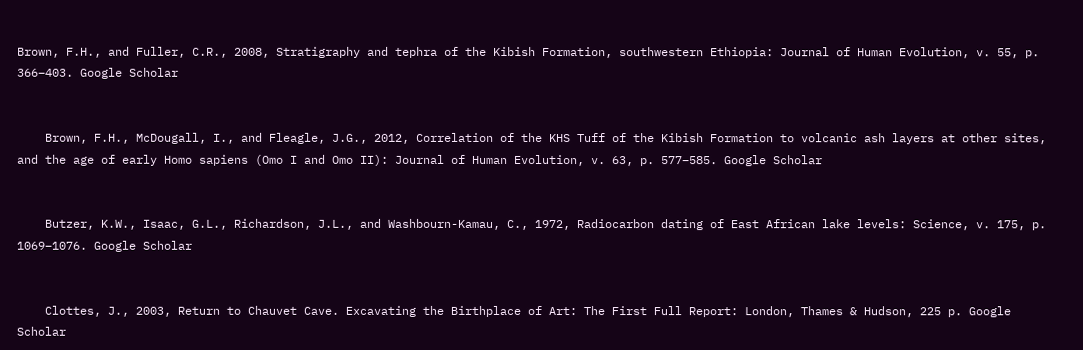Brown, F.H., and Fuller, C.R., 2008, Stratigraphy and tephra of the Kibish Formation, southwestern Ethiopia: Journal of Human Evolution, v. 55, p. 366–403. Google Scholar


    Brown, F.H., McDougall, I., and Fleagle, J.G., 2012, Correlation of the KHS Tuff of the Kibish Formation to volcanic ash layers at other sites, and the age of early Homo sapiens (Omo I and Omo II): Journal of Human Evolution, v. 63, p. 577–585. Google Scholar


    Butzer, K.W., Isaac, G.L., Richardson, J.L., and Washbourn-Kamau, C., 1972, Radiocarbon dating of East African lake levels: Science, v. 175, p. 1069–1076. Google Scholar


    Clottes, J., 2003, Return to Chauvet Cave. Excavating the Birthplace of Art: The First Full Report: London, Thames & Hudson, 225 p. Google Scholar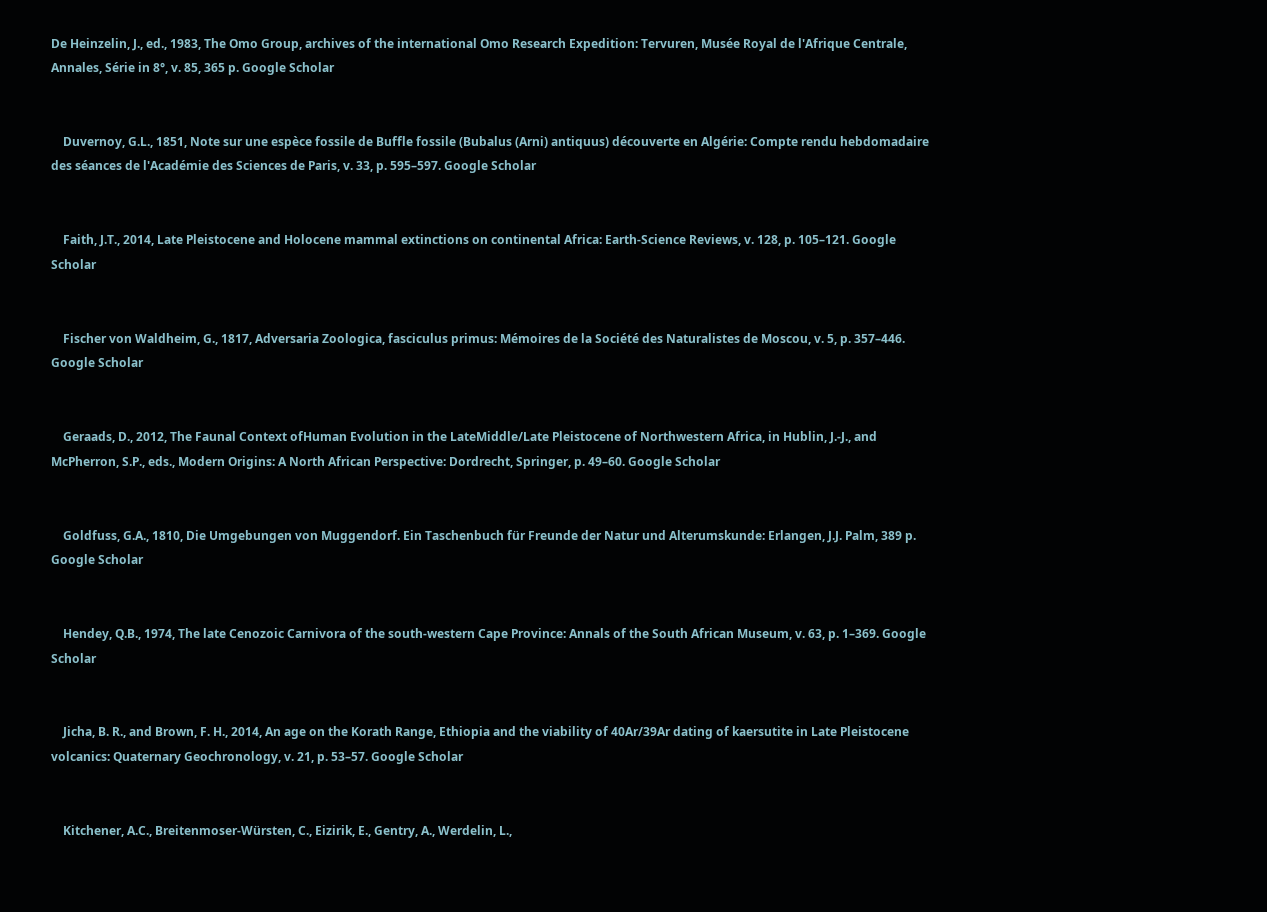De Heinzelin, J., ed., 1983, The Omo Group, archives of the international Omo Research Expedition: Tervuren, Musée Royal de l'Afrique Centrale, Annales, Série in 8°, v. 85, 365 p. Google Scholar


    Duvernoy, G.L., 1851, Note sur une espèce fossile de Buffle fossile (Bubalus (Arni) antiquus) découverte en Algérie: Compte rendu hebdomadaire des séances de l'Académie des Sciences de Paris, v. 33, p. 595–597. Google Scholar


    Faith, J.T., 2014, Late Pleistocene and Holocene mammal extinctions on continental Africa: Earth-Science Reviews, v. 128, p. 105–121. Google Scholar


    Fischer von Waldheim, G., 1817, Adversaria Zoologica, fasciculus primus: Mémoires de la Société des Naturalistes de Moscou, v. 5, p. 357–446. Google Scholar


    Geraads, D., 2012, The Faunal Context ofHuman Evolution in the LateMiddle/Late Pleistocene of Northwestern Africa, in Hublin, J.-J., and McPherron, S.P., eds., Modern Origins: A North African Perspective: Dordrecht, Springer, p. 49–60. Google Scholar


    Goldfuss, G.A., 1810, Die Umgebungen von Muggendorf. Ein Taschenbuch für Freunde der Natur und Alterumskunde: Erlangen, J.J. Palm, 389 p. Google Scholar


    Hendey, Q.B., 1974, The late Cenozoic Carnivora of the south-western Cape Province: Annals of the South African Museum, v. 63, p. 1–369. Google Scholar


    Jicha, B. R., and Brown, F. H., 2014, An age on the Korath Range, Ethiopia and the viability of 40Ar/39Ar dating of kaersutite in Late Pleistocene volcanics: Quaternary Geochronology, v. 21, p. 53–57. Google Scholar


    Kitchener, A.C., Breitenmoser-Würsten, C., Eizirik, E., Gentry, A., Werdelin, L.,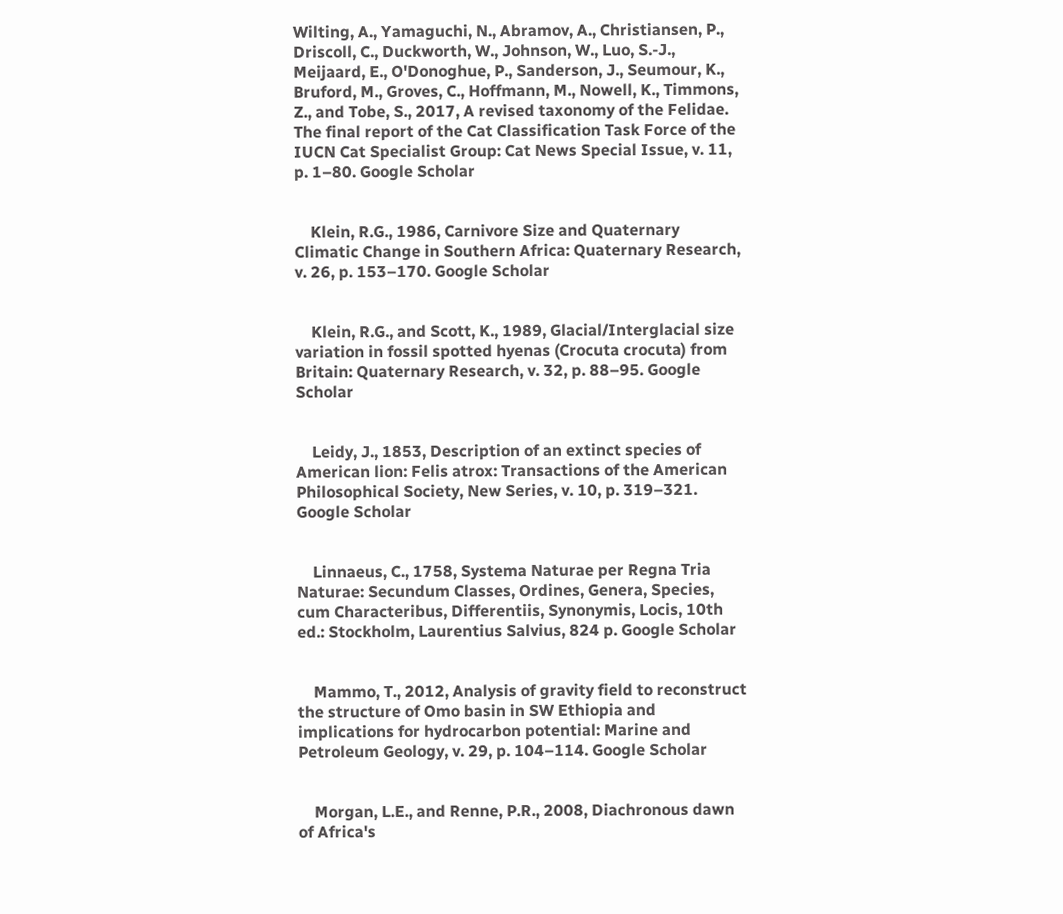Wilting, A., Yamaguchi, N., Abramov, A., Christiansen, P., Driscoll, C., Duckworth, W., Johnson, W., Luo, S.-J., Meijaard, E., O'Donoghue, P., Sanderson, J., Seumour, K., Bruford, M., Groves, C., Hoffmann, M., Nowell, K., Timmons, Z., and Tobe, S., 2017, A revised taxonomy of the Felidae. The final report of the Cat Classification Task Force of the IUCN Cat Specialist Group: Cat News Special Issue, v. 11, p. 1–80. Google Scholar


    Klein, R.G., 1986, Carnivore Size and Quaternary Climatic Change in Southern Africa: Quaternary Research, v. 26, p. 153–170. Google Scholar


    Klein, R.G., and Scott, K., 1989, Glacial/Interglacial size variation in fossil spotted hyenas (Crocuta crocuta) from Britain: Quaternary Research, v. 32, p. 88–95. Google Scholar


    Leidy, J., 1853, Description of an extinct species of American lion: Felis atrox: Transactions of the American Philosophical Society, New Series, v. 10, p. 319–321. Google Scholar


    Linnaeus, C., 1758, Systema Naturae per Regna Tria Naturae: Secundum Classes, Ordines, Genera, Species, cum Characteribus, Differentiis, Synonymis, Locis, 10th ed.: Stockholm, Laurentius Salvius, 824 p. Google Scholar


    Mammo, T., 2012, Analysis of gravity field to reconstruct the structure of Omo basin in SW Ethiopia and implications for hydrocarbon potential: Marine and Petroleum Geology, v. 29, p. 104–114. Google Scholar


    Morgan, L.E., and Renne, P.R., 2008, Diachronous dawn of Africa's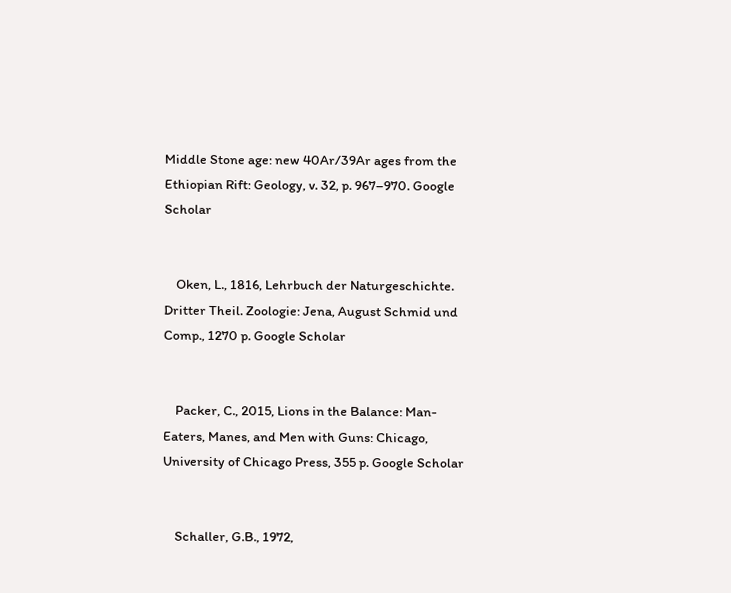Middle Stone age: new 40Ar/39Ar ages from the Ethiopian Rift: Geology, v. 32, p. 967–970. Google Scholar


    Oken, L., 1816, Lehrbuch der Naturgeschichte. Dritter Theil. Zoologie: Jena, August Schmid und Comp., 1270 p. Google Scholar


    Packer, C., 2015, Lions in the Balance: Man-Eaters, Manes, and Men with Guns: Chicago, University of Chicago Press, 355 p. Google Scholar


    Schaller, G.B., 1972,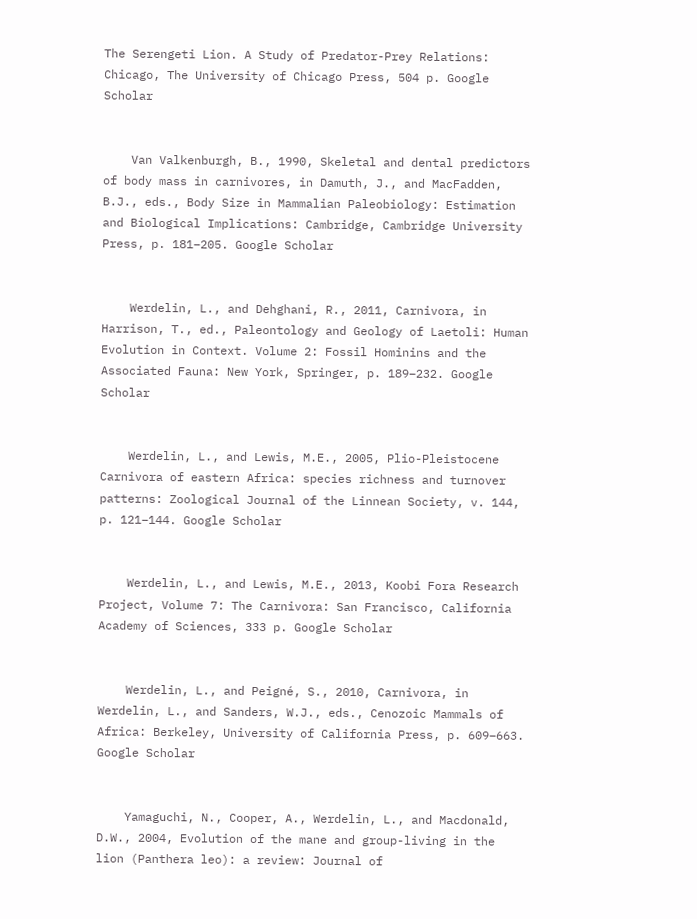The Serengeti Lion. A Study of Predator-Prey Relations: Chicago, The University of Chicago Press, 504 p. Google Scholar


    Van Valkenburgh, B., 1990, Skeletal and dental predictors of body mass in carnivores, in Damuth, J., and MacFadden, B.J., eds., Body Size in Mammalian Paleobiology: Estimation and Biological Implications: Cambridge, Cambridge University Press, p. 181–205. Google Scholar


    Werdelin, L., and Dehghani, R., 2011, Carnivora, in Harrison, T., ed., Paleontology and Geology of Laetoli: Human Evolution in Context. Volume 2: Fossil Hominins and the Associated Fauna: New York, Springer, p. 189–232. Google Scholar


    Werdelin, L., and Lewis, M.E., 2005, Plio-Pleistocene Carnivora of eastern Africa: species richness and turnover patterns: Zoological Journal of the Linnean Society, v. 144, p. 121–144. Google Scholar


    Werdelin, L., and Lewis, M.E., 2013, Koobi Fora Research Project, Volume 7: The Carnivora: San Francisco, California Academy of Sciences, 333 p. Google Scholar


    Werdelin, L., and Peigné, S., 2010, Carnivora, in Werdelin, L., and Sanders, W.J., eds., Cenozoic Mammals of Africa: Berkeley, University of California Press, p. 609–663. Google Scholar


    Yamaguchi, N., Cooper, A., Werdelin, L., and Macdonald, D.W., 2004, Evolution of the mane and group-living in the lion (Panthera leo): a review: Journal of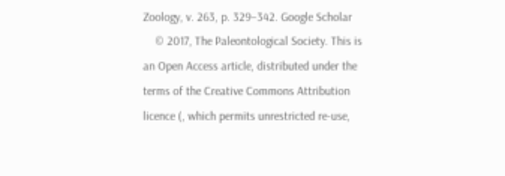Zoology, v. 263, p. 329–342. Google Scholar
    © 2017, The Paleontological Society. This is an Open Access article, distributed under the terms of the Creative Commons Attribution licence (, which permits unrestricted re-use,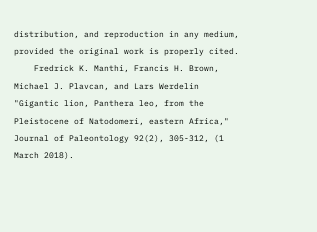distribution, and reproduction in any medium, provided the original work is properly cited.
    Fredrick K. Manthi, Francis H. Brown, Michael J. Plavcan, and Lars Werdelin "Gigantic lion, Panthera leo, from the Pleistocene of Natodomeri, eastern Africa," Journal of Paleontology 92(2), 305-312, (1 March 2018).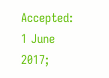Accepted: 1 June 2017;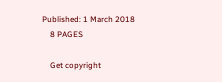Published: 1 March 2018
    8 PAGES

    Get copyright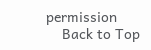permission
    Back to Top